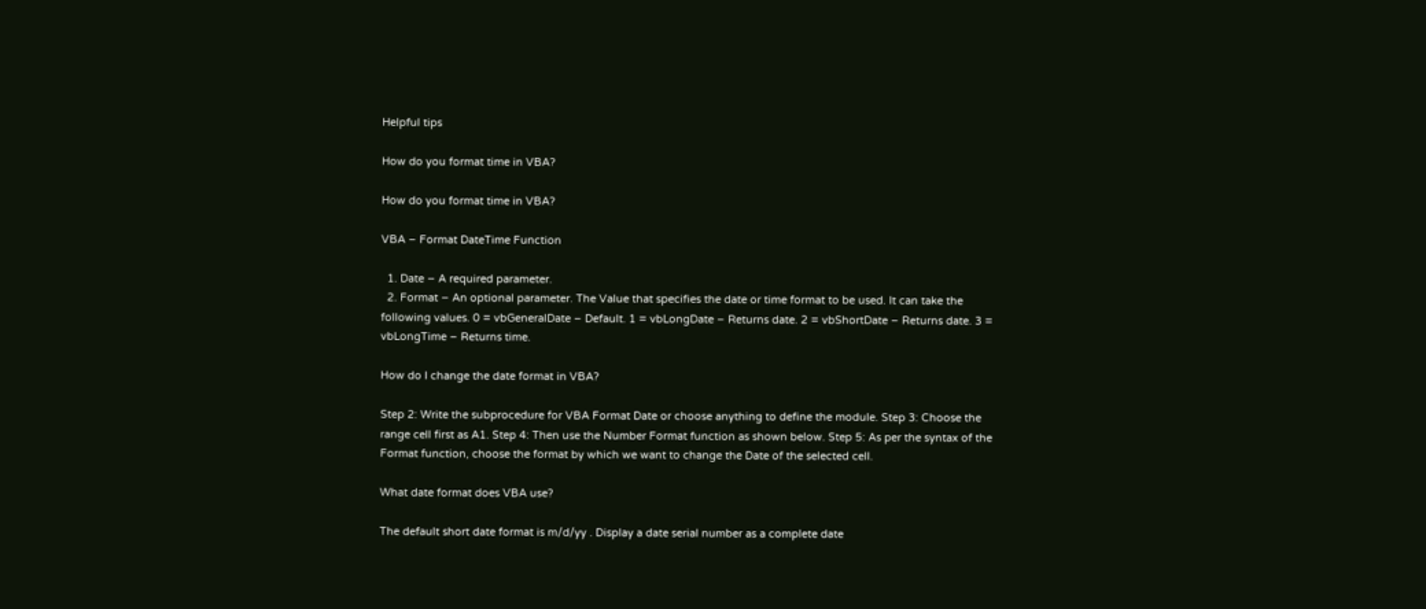Helpful tips

How do you format time in VBA?

How do you format time in VBA?

VBA – Format DateTime Function

  1. Date − A required parameter.
  2. Format − An optional parameter. The Value that specifies the date or time format to be used. It can take the following values. 0 = vbGeneralDate – Default. 1 = vbLongDate – Returns date. 2 = vbShortDate – Returns date. 3 = vbLongTime – Returns time.

How do I change the date format in VBA?

Step 2: Write the subprocedure for VBA Format Date or choose anything to define the module. Step 3: Choose the range cell first as A1. Step 4: Then use the Number Format function as shown below. Step 5: As per the syntax of the Format function, choose the format by which we want to change the Date of the selected cell.

What date format does VBA use?

The default short date format is m/d/yy . Display a date serial number as a complete date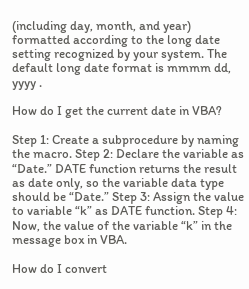(including day, month, and year) formatted according to the long date setting recognized by your system. The default long date format is mmmm dd, yyyy .

How do I get the current date in VBA?

Step 1: Create a subprocedure by naming the macro. Step 2: Declare the variable as “Date.” DATE function returns the result as date only, so the variable data type should be “Date.” Step 3: Assign the value to variable “k” as DATE function. Step 4: Now, the value of the variable “k” in the message box in VBA.

How do I convert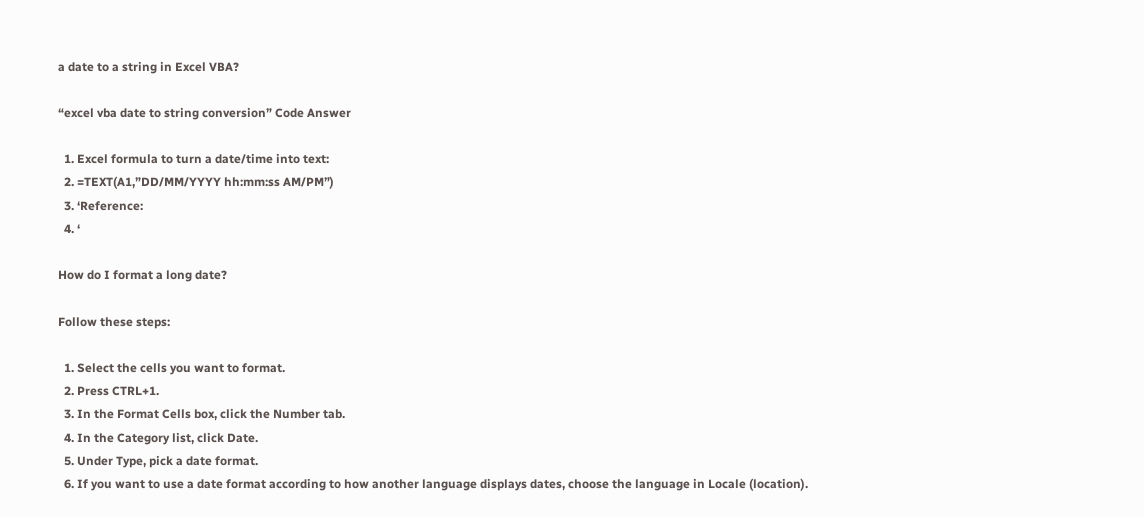a date to a string in Excel VBA?

“excel vba date to string conversion” Code Answer

  1. Excel formula to turn a date/time into text:
  2. =TEXT(A1,”DD/MM/YYYY hh:mm:ss AM/PM”)
  3. ‘Reference:
  4. ‘

How do I format a long date?

Follow these steps:

  1. Select the cells you want to format.
  2. Press CTRL+1.
  3. In the Format Cells box, click the Number tab.
  4. In the Category list, click Date.
  5. Under Type, pick a date format.
  6. If you want to use a date format according to how another language displays dates, choose the language in Locale (location).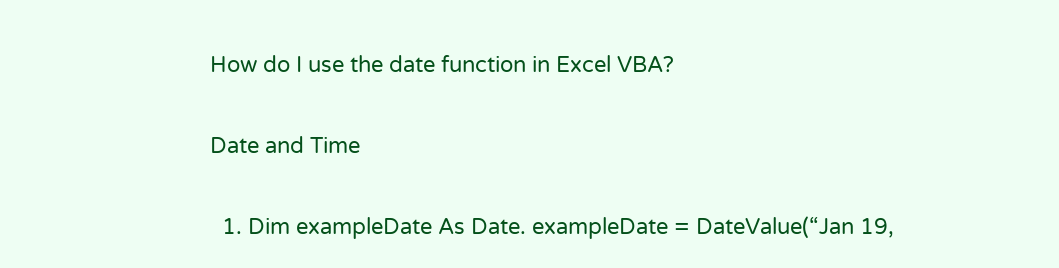How do I use the date function in Excel VBA?

Date and Time

  1. Dim exampleDate As Date. exampleDate = DateValue(“Jan 19,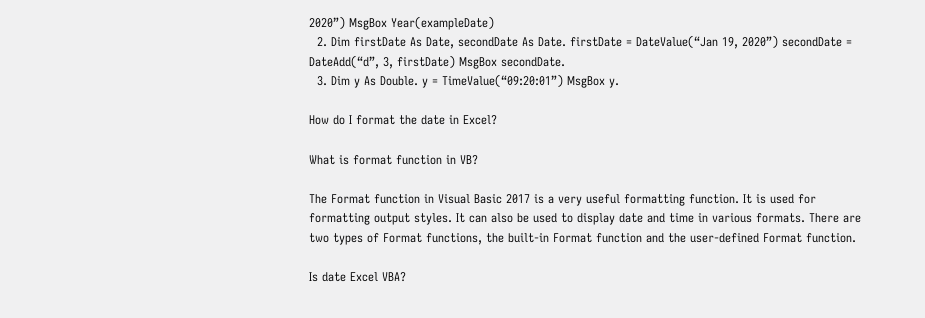2020”) MsgBox Year(exampleDate)
  2. Dim firstDate As Date, secondDate As Date. firstDate = DateValue(“Jan 19, 2020”) secondDate = DateAdd(“d”, 3, firstDate) MsgBox secondDate.
  3. Dim y As Double. y = TimeValue(“09:20:01”) MsgBox y.

How do I format the date in Excel?

What is format function in VB?

The Format function in Visual Basic 2017 is a very useful formatting function. It is used for formatting output styles. It can also be used to display date and time in various formats. There are two types of Format functions, the built-in Format function and the user-defined Format function.

Is date Excel VBA?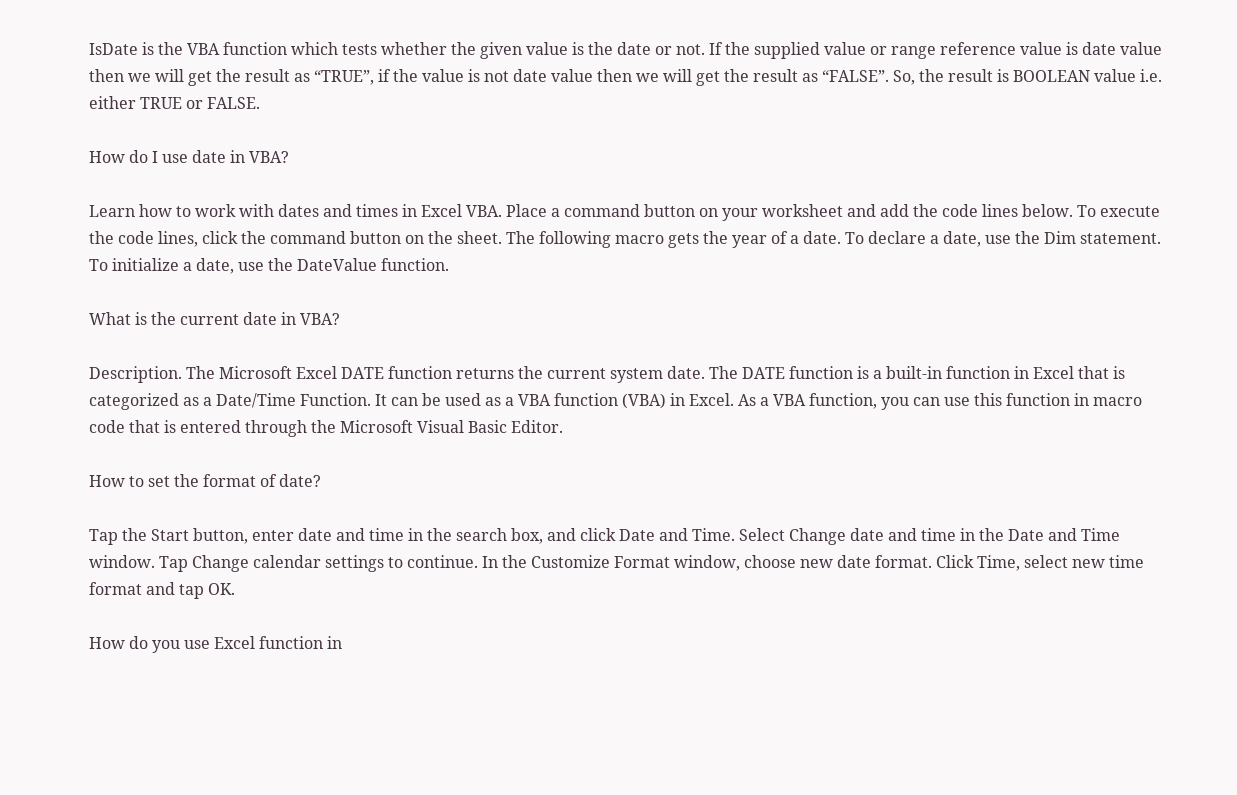IsDate is the VBA function which tests whether the given value is the date or not. If the supplied value or range reference value is date value then we will get the result as “TRUE”, if the value is not date value then we will get the result as “FALSE”. So, the result is BOOLEAN value i.e. either TRUE or FALSE.

How do I use date in VBA?

Learn how to work with dates and times in Excel VBA. Place a command button on your worksheet and add the code lines below. To execute the code lines, click the command button on the sheet. The following macro gets the year of a date. To declare a date, use the Dim statement. To initialize a date, use the DateValue function.

What is the current date in VBA?

Description. The Microsoft Excel DATE function returns the current system date. The DATE function is a built-in function in Excel that is categorized as a Date/Time Function. It can be used as a VBA function (VBA) in Excel. As a VBA function, you can use this function in macro code that is entered through the Microsoft Visual Basic Editor.

How to set the format of date?

Tap the Start button, enter date and time in the search box, and click Date and Time. Select Change date and time in the Date and Time window. Tap Change calendar settings to continue. In the Customize Format window, choose new date format. Click Time, select new time format and tap OK.

How do you use Excel function in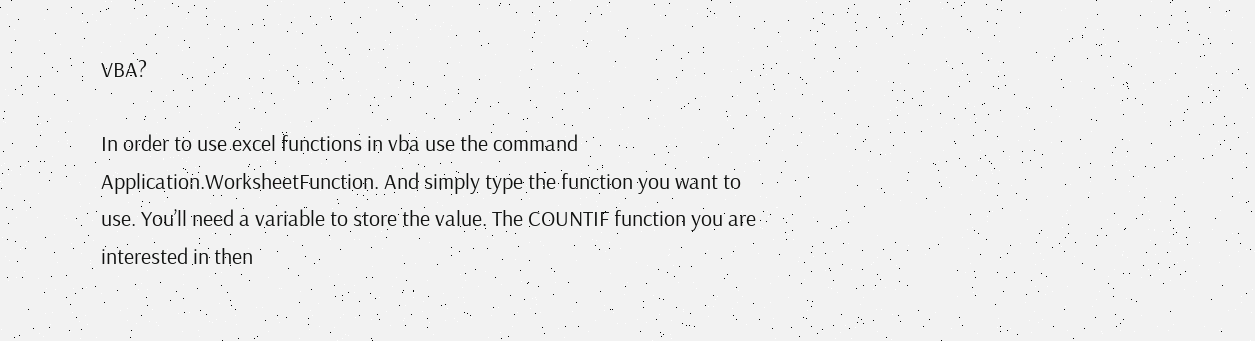VBA?

In order to use excel functions in vba use the command Application.WorksheetFunction. And simply type the function you want to use. You’ll need a variable to store the value. The COUNTIF function you are interested in then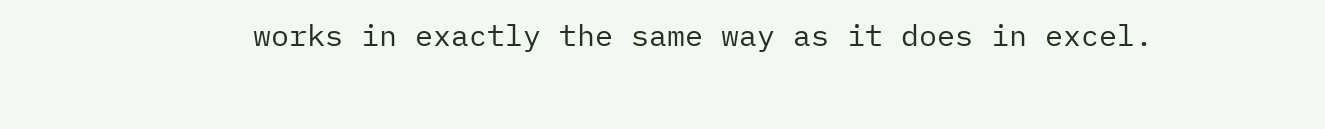works in exactly the same way as it does in excel.